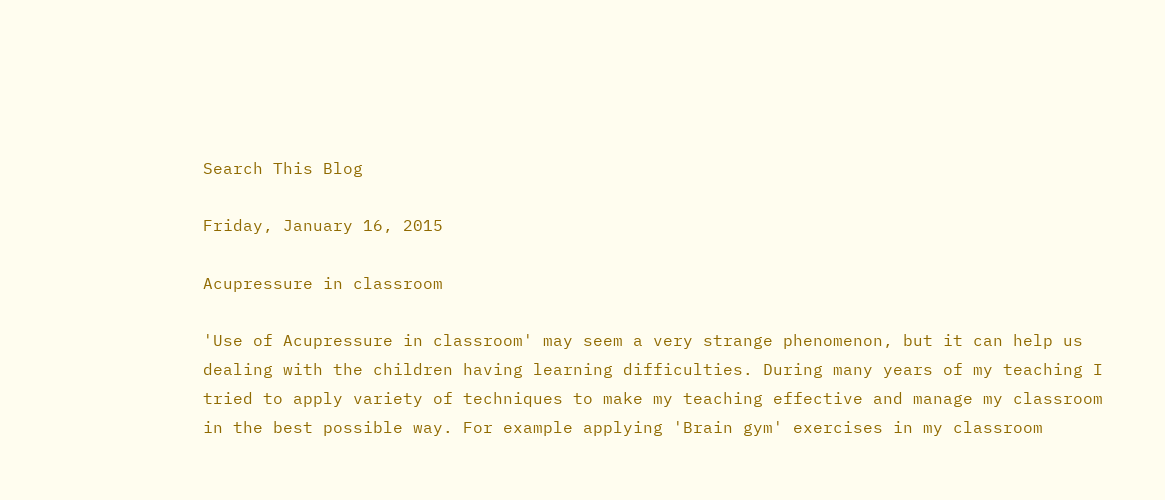Search This Blog

Friday, January 16, 2015

Acupressure in classroom

'Use of Acupressure in classroom' may seem a very strange phenomenon, but it can help us dealing with the children having learning difficulties. During many years of my teaching I tried to apply variety of techniques to make my teaching effective and manage my classroom in the best possible way. For example applying 'Brain gym' exercises in my classroom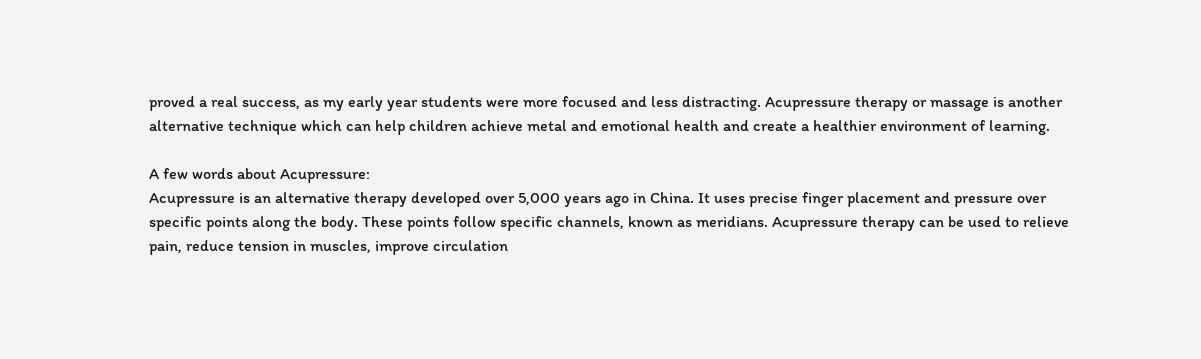proved a real success, as my early year students were more focused and less distracting. Acupressure therapy or massage is another alternative technique which can help children achieve metal and emotional health and create a healthier environment of learning.

A few words about Acupressure:
Acupressure is an alternative therapy developed over 5,000 years ago in China. It uses precise finger placement and pressure over specific points along the body. These points follow specific channels, known as meridians. Acupressure therapy can be used to relieve pain, reduce tension in muscles, improve circulation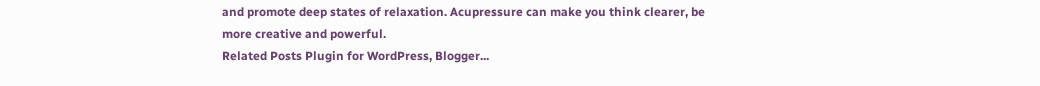and promote deep states of relaxation. Acupressure can make you think clearer, be more creative and powerful.
Related Posts Plugin for WordPress, Blogger...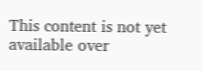This content is not yet available over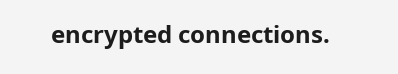encrypted connections.